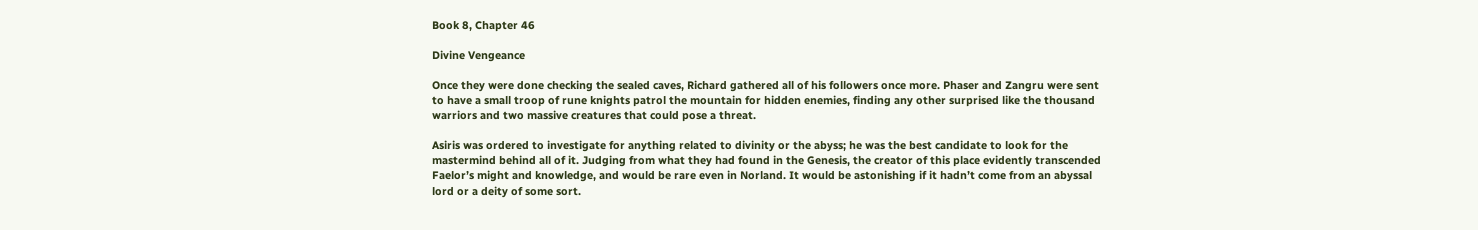Book 8, Chapter 46

Divine Vengeance

Once they were done checking the sealed caves, Richard gathered all of his followers once more. Phaser and Zangru were sent to have a small troop of rune knights patrol the mountain for hidden enemies, finding any other surprised like the thousand warriors and two massive creatures that could pose a threat.

Asiris was ordered to investigate for anything related to divinity or the abyss; he was the best candidate to look for the mastermind behind all of it. Judging from what they had found in the Genesis, the creator of this place evidently transcended Faelor’s might and knowledge, and would be rare even in Norland. It would be astonishing if it hadn’t come from an abyssal lord or a deity of some sort.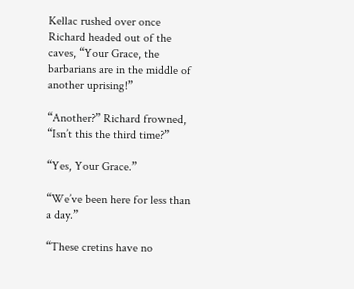Kellac rushed over once Richard headed out of the caves, “Your Grace, the barbarians are in the middle of another uprising!”

“Another?” Richard frowned, “Isn’t this the third time?”

“Yes, Your Grace.”

“We’ve been here for less than a day.”

“These cretins have no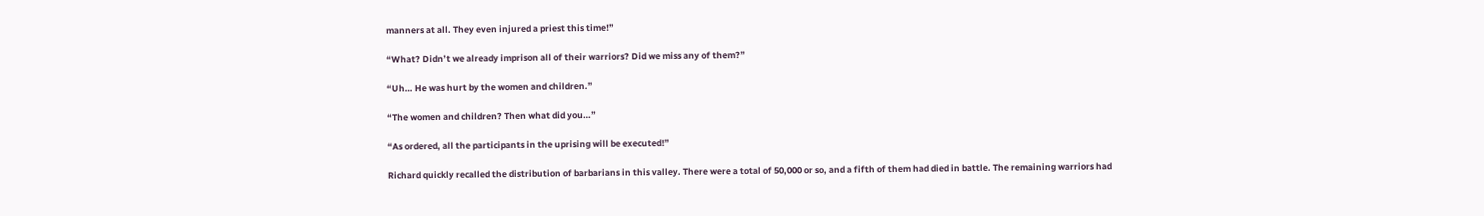manners at all. They even injured a priest this time!”

“What? Didn’t we already imprison all of their warriors? Did we miss any of them?”

“Uh… He was hurt by the women and children.”

“The women and children? Then what did you…”

“As ordered, all the participants in the uprising will be executed!”

Richard quickly recalled the distribution of barbarians in this valley. There were a total of 50,000 or so, and a fifth of them had died in battle. The remaining warriors had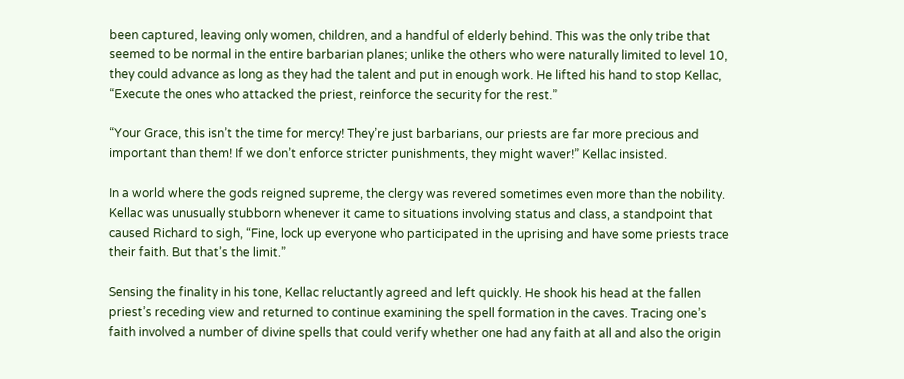been captured, leaving only women, children, and a handful of elderly behind. This was the only tribe that seemed to be normal in the entire barbarian planes; unlike the others who were naturally limited to level 10, they could advance as long as they had the talent and put in enough work. He lifted his hand to stop Kellac, “Execute the ones who attacked the priest, reinforce the security for the rest.”

“Your Grace, this isn’t the time for mercy! They’re just barbarians, our priests are far more precious and important than them! If we don’t enforce stricter punishments, they might waver!” Kellac insisted.

In a world where the gods reigned supreme, the clergy was revered sometimes even more than the nobility. Kellac was unusually stubborn whenever it came to situations involving status and class, a standpoint that caused Richard to sigh, “Fine, lock up everyone who participated in the uprising and have some priests trace their faith. But that’s the limit.”

Sensing the finality in his tone, Kellac reluctantly agreed and left quickly. He shook his head at the fallen priest’s receding view and returned to continue examining the spell formation in the caves. Tracing one’s faith involved a number of divine spells that could verify whether one had any faith at all and also the origin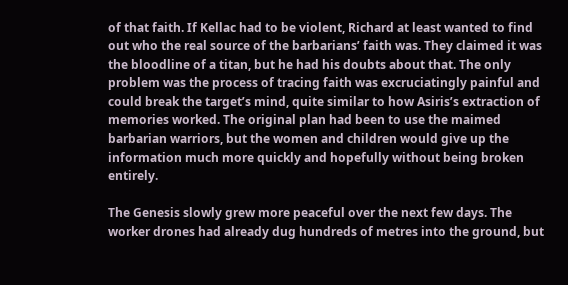of that faith. If Kellac had to be violent, Richard at least wanted to find out who the real source of the barbarians’ faith was. They claimed it was the bloodline of a titan, but he had his doubts about that. The only problem was the process of tracing faith was excruciatingly painful and could break the target’s mind, quite similar to how Asiris’s extraction of memories worked. The original plan had been to use the maimed barbarian warriors, but the women and children would give up the information much more quickly and hopefully without being broken entirely.

The Genesis slowly grew more peaceful over the next few days. The worker drones had already dug hundreds of metres into the ground, but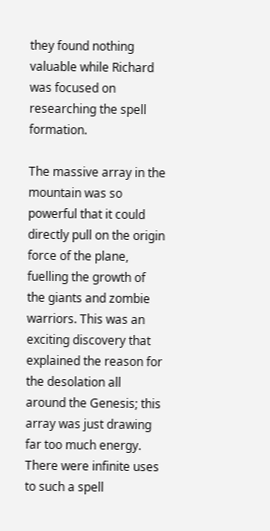they found nothing valuable while Richard was focused on researching the spell formation.

The massive array in the mountain was so powerful that it could directly pull on the origin force of the plane, fuelling the growth of the giants and zombie warriors. This was an exciting discovery that explained the reason for the desolation all around the Genesis; this array was just drawing far too much energy. There were infinite uses to such a spell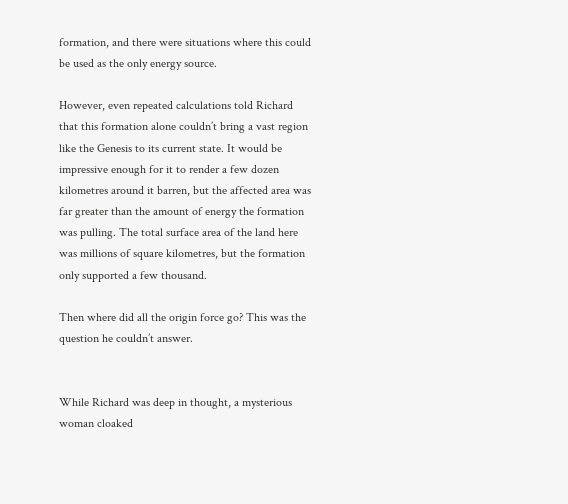formation, and there were situations where this could be used as the only energy source.

However, even repeated calculations told Richard that this formation alone couldn’t bring a vast region like the Genesis to its current state. It would be impressive enough for it to render a few dozen kilometres around it barren, but the affected area was far greater than the amount of energy the formation was pulling. The total surface area of the land here was millions of square kilometres, but the formation only supported a few thousand.

Then where did all the origin force go? This was the question he couldn’t answer.


While Richard was deep in thought, a mysterious woman cloaked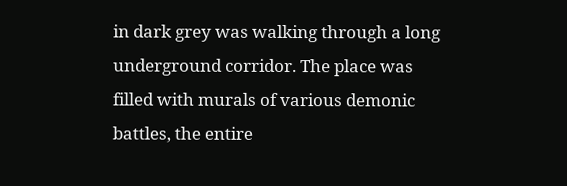in dark grey was walking through a long underground corridor. The place was filled with murals of various demonic battles, the entire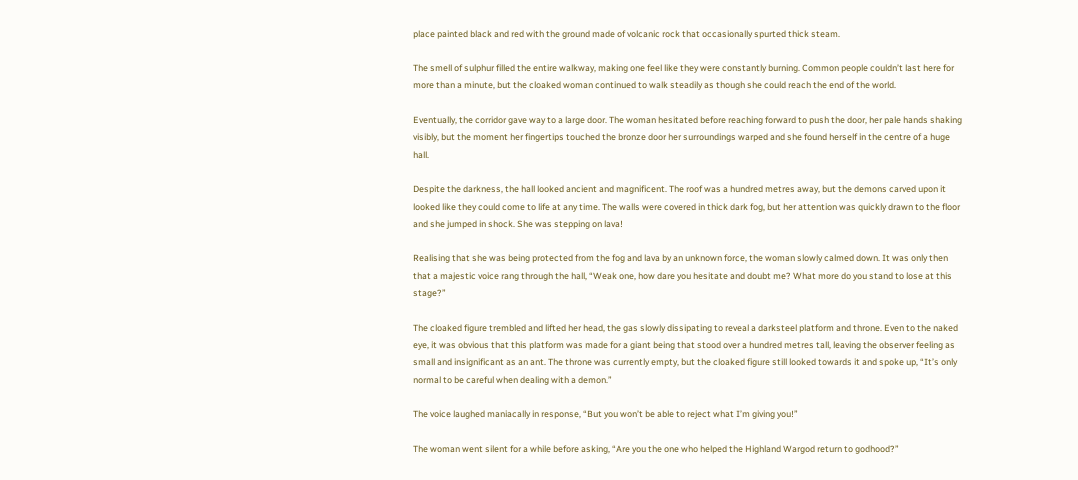place painted black and red with the ground made of volcanic rock that occasionally spurted thick steam.

The smell of sulphur filled the entire walkway, making one feel like they were constantly burning. Common people couldn’t last here for more than a minute, but the cloaked woman continued to walk steadily as though she could reach the end of the world.

Eventually, the corridor gave way to a large door. The woman hesitated before reaching forward to push the door, her pale hands shaking visibly, but the moment her fingertips touched the bronze door her surroundings warped and she found herself in the centre of a huge hall.

Despite the darkness, the hall looked ancient and magnificent. The roof was a hundred metres away, but the demons carved upon it looked like they could come to life at any time. The walls were covered in thick dark fog, but her attention was quickly drawn to the floor and she jumped in shock. She was stepping on lava!

Realising that she was being protected from the fog and lava by an unknown force, the woman slowly calmed down. It was only then that a majestic voice rang through the hall, “Weak one, how dare you hesitate and doubt me? What more do you stand to lose at this stage?”

The cloaked figure trembled and lifted her head, the gas slowly dissipating to reveal a darksteel platform and throne. Even to the naked eye, it was obvious that this platform was made for a giant being that stood over a hundred metres tall, leaving the observer feeling as small and insignificant as an ant. The throne was currently empty, but the cloaked figure still looked towards it and spoke up, “It’s only normal to be careful when dealing with a demon.”

The voice laughed maniacally in response, “But you won’t be able to reject what I’m giving you!”

The woman went silent for a while before asking, “Are you the one who helped the Highland Wargod return to godhood?”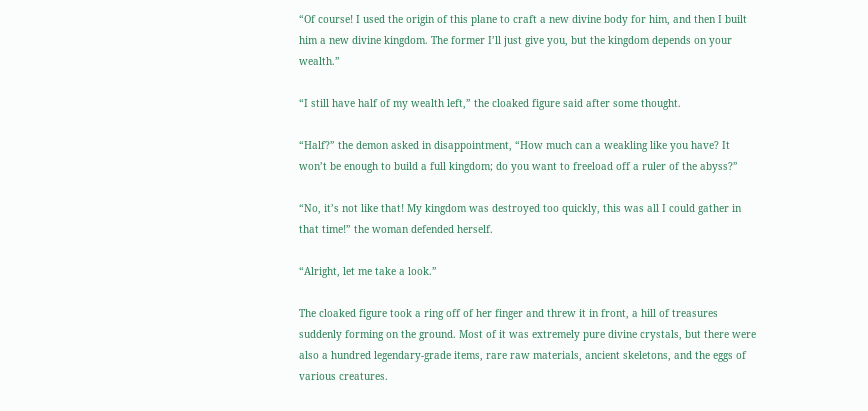“Of course! I used the origin of this plane to craft a new divine body for him, and then I built him a new divine kingdom. The former I’ll just give you, but the kingdom depends on your wealth.”

“I still have half of my wealth left,” the cloaked figure said after some thought.

“Half?” the demon asked in disappointment, “How much can a weakling like you have? It won’t be enough to build a full kingdom; do you want to freeload off a ruler of the abyss?”

“No, it’s not like that! My kingdom was destroyed too quickly, this was all I could gather in that time!” the woman defended herself.

“Alright, let me take a look.”

The cloaked figure took a ring off of her finger and threw it in front, a hill of treasures suddenly forming on the ground. Most of it was extremely pure divine crystals, but there were also a hundred legendary-grade items, rare raw materials, ancient skeletons, and the eggs of various creatures.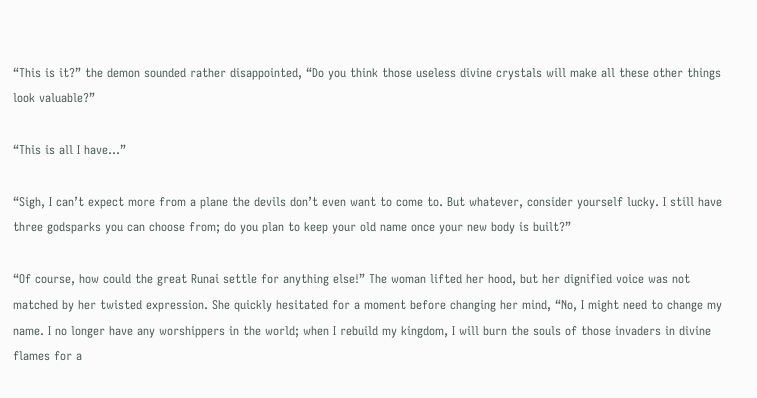“This is it?” the demon sounded rather disappointed, “Do you think those useless divine crystals will make all these other things look valuable?”

“This is all I have…”

“Sigh, I can’t expect more from a plane the devils don’t even want to come to. But whatever, consider yourself lucky. I still have three godsparks you can choose from; do you plan to keep your old name once your new body is built?”

“Of course, how could the great Runai settle for anything else!” The woman lifted her hood, but her dignified voice was not matched by her twisted expression. She quickly hesitated for a moment before changing her mind, “No, I might need to change my name. I no longer have any worshippers in the world; when I rebuild my kingdom, I will burn the souls of those invaders in divine flames for a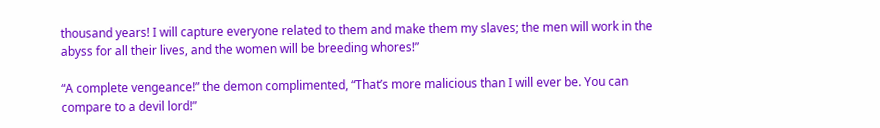thousand years! I will capture everyone related to them and make them my slaves; the men will work in the abyss for all their lives, and the women will be breeding whores!”

“A complete vengeance!” the demon complimented, “That’s more malicious than I will ever be. You can compare to a devil lord!”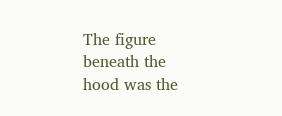The figure beneath the hood was the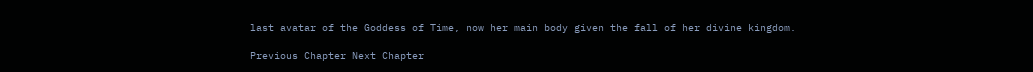last avatar of the Goddess of Time, now her main body given the fall of her divine kingdom.

Previous Chapter Next Chapter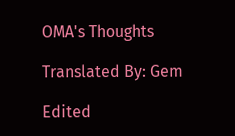OMA's Thoughts

Translated By: Gem

Edited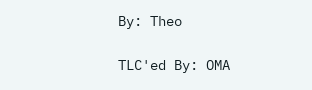By: Theo

TLC'ed By: OMA